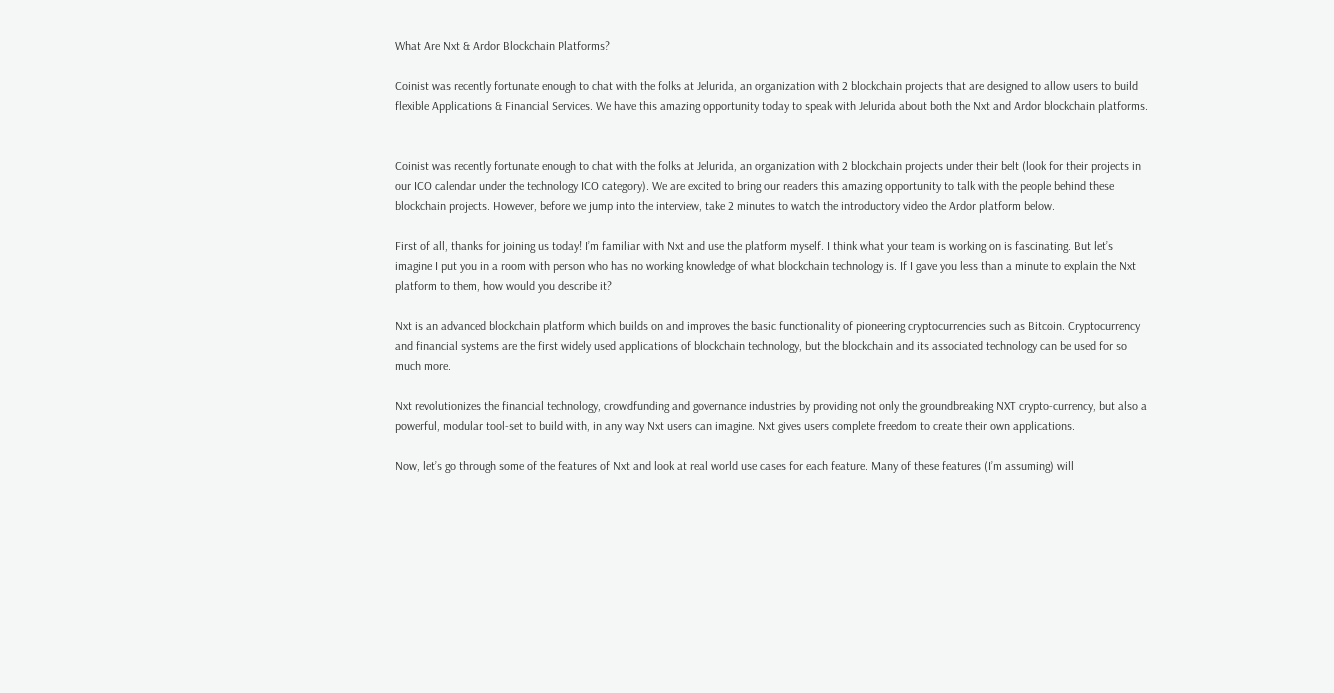What Are Nxt & Ardor Blockchain Platforms?

Coinist was recently fortunate enough to chat with the folks at Jelurida, an organization with 2 blockchain projects that are designed to allow users to build flexible Applications & Financial Services. We have this amazing opportunity today to speak with Jelurida about both the Nxt and Ardor blockchain platforms.


Coinist was recently fortunate enough to chat with the folks at Jelurida, an organization with 2 blockchain projects under their belt (look for their projects in our ICO calendar under the technology ICO category). We are excited to bring our readers this amazing opportunity to talk with the people behind these blockchain projects. However, before we jump into the interview, take 2 minutes to watch the introductory video the Ardor platform below.

First of all, thanks for joining us today! I’m familiar with Nxt and use the platform myself. I think what your team is working on is fascinating. But let’s imagine I put you in a room with person who has no working knowledge of what blockchain technology is. If I gave you less than a minute to explain the Nxt platform to them, how would you describe it?

Nxt is an advanced blockchain platform which builds on and improves the basic functionality of pioneering cryptocurrencies such as Bitcoin. Cryptocurrency and financial systems are the first widely used applications of blockchain technology, but the blockchain and its associated technology can be used for so much more.

Nxt revolutionizes the financial technology, crowdfunding and governance industries by providing not only the groundbreaking NXT crypto-currency, but also a powerful, modular tool-set to build with, in any way Nxt users can imagine. Nxt gives users complete freedom to create their own applications.

Now, let’s go through some of the features of Nxt and look at real world use cases for each feature. Many of these features (I’m assuming) will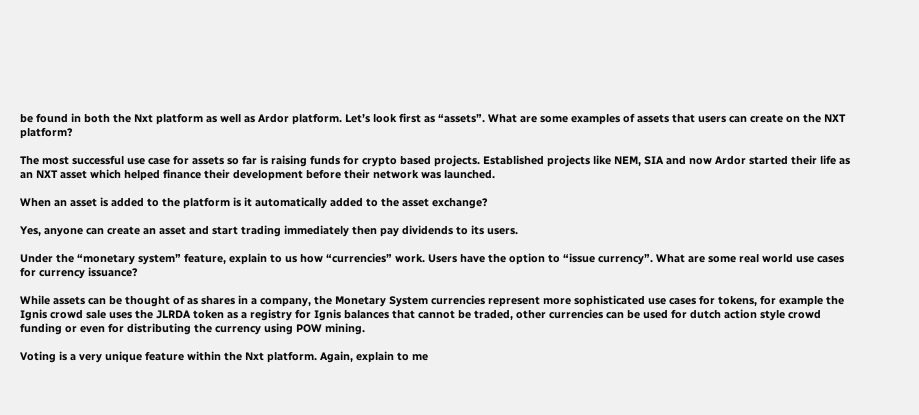be found in both the Nxt platform as well as Ardor platform. Let’s look first as “assets”. What are some examples of assets that users can create on the NXT platform?

The most successful use case for assets so far is raising funds for crypto based projects. Established projects like NEM, SIA and now Ardor started their life as an NXT asset which helped finance their development before their network was launched.

When an asset is added to the platform is it automatically added to the asset exchange?

Yes, anyone can create an asset and start trading immediately then pay dividends to its users.

Under the “monetary system” feature, explain to us how “currencies” work. Users have the option to “issue currency”. What are some real world use cases for currency issuance?

While assets can be thought of as shares in a company, the Monetary System currencies represent more sophisticated use cases for tokens, for example the Ignis crowd sale uses the JLRDA token as a registry for Ignis balances that cannot be traded, other currencies can be used for dutch action style crowd funding or even for distributing the currency using POW mining.

Voting is a very unique feature within the Nxt platform. Again, explain to me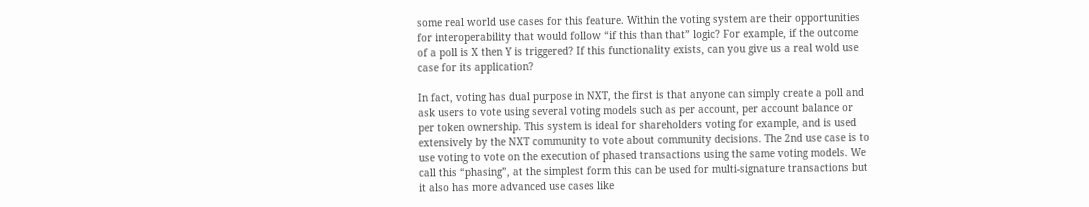some real world use cases for this feature. Within the voting system are their opportunities for interoperability that would follow “if this than that” logic? For example, if the outcome of a poll is X then Y is triggered? If this functionality exists, can you give us a real wold use case for its application?

In fact, voting has dual purpose in NXT, the first is that anyone can simply create a poll and ask users to vote using several voting models such as per account, per account balance or per token ownership. This system is ideal for shareholders voting for example, and is used extensively by the NXT community to vote about community decisions. The 2nd use case is to use voting to vote on the execution of phased transactions using the same voting models. We call this “phasing”, at the simplest form this can be used for multi-signature transactions but it also has more advanced use cases like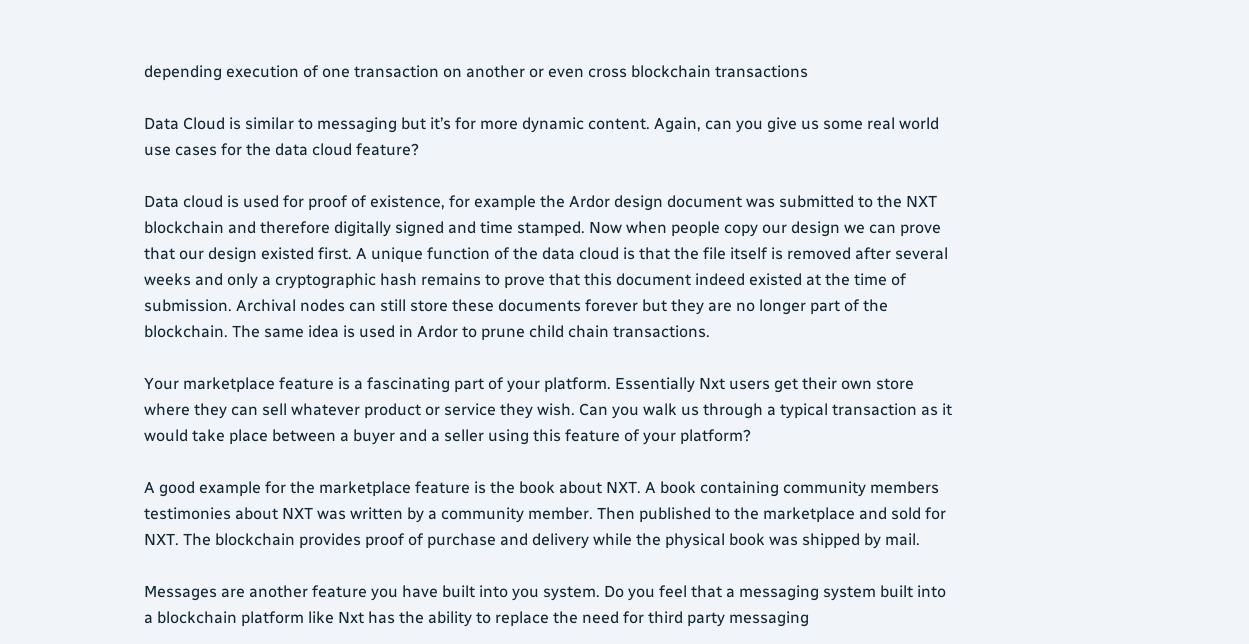depending execution of one transaction on another or even cross blockchain transactions

Data Cloud is similar to messaging but it’s for more dynamic content. Again, can you give us some real world use cases for the data cloud feature?

Data cloud is used for proof of existence, for example the Ardor design document was submitted to the NXT blockchain and therefore digitally signed and time stamped. Now when people copy our design we can prove that our design existed first. A unique function of the data cloud is that the file itself is removed after several weeks and only a cryptographic hash remains to prove that this document indeed existed at the time of submission. Archival nodes can still store these documents forever but they are no longer part of the blockchain. The same idea is used in Ardor to prune child chain transactions.

Your marketplace feature is a fascinating part of your platform. Essentially Nxt users get their own store where they can sell whatever product or service they wish. Can you walk us through a typical transaction as it would take place between a buyer and a seller using this feature of your platform?

A good example for the marketplace feature is the book about NXT. A book containing community members testimonies about NXT was written by a community member. Then published to the marketplace and sold for NXT. The blockchain provides proof of purchase and delivery while the physical book was shipped by mail.

Messages are another feature you have built into you system. Do you feel that a messaging system built into a blockchain platform like Nxt has the ability to replace the need for third party messaging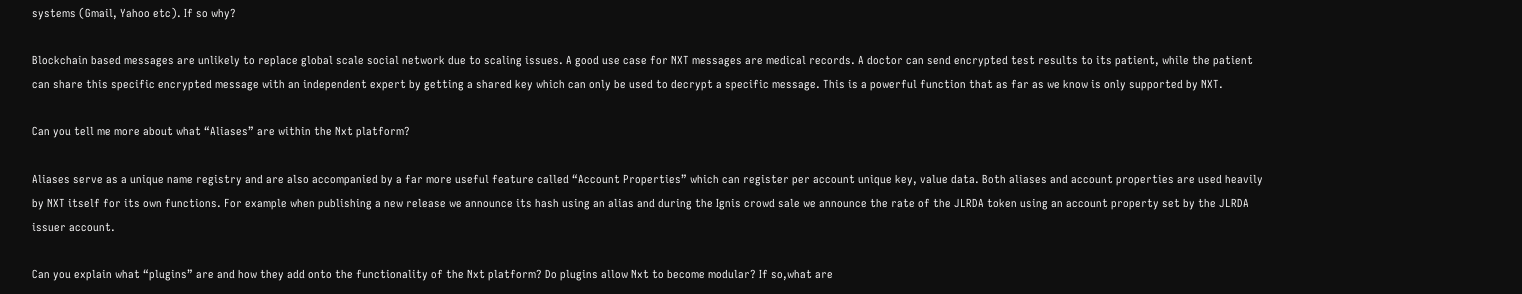systems (Gmail, Yahoo etc). If so why?

Blockchain based messages are unlikely to replace global scale social network due to scaling issues. A good use case for NXT messages are medical records. A doctor can send encrypted test results to its patient, while the patient can share this specific encrypted message with an independent expert by getting a shared key which can only be used to decrypt a specific message. This is a powerful function that as far as we know is only supported by NXT.

Can you tell me more about what “Aliases” are within the Nxt platform?

Aliases serve as a unique name registry and are also accompanied by a far more useful feature called “Account Properties” which can register per account unique key, value data. Both aliases and account properties are used heavily by NXT itself for its own functions. For example when publishing a new release we announce its hash using an alias and during the Ignis crowd sale we announce the rate of the JLRDA token using an account property set by the JLRDA issuer account.

Can you explain what “plugins” are and how they add onto the functionality of the Nxt platform? Do plugins allow Nxt to become modular? If so,what are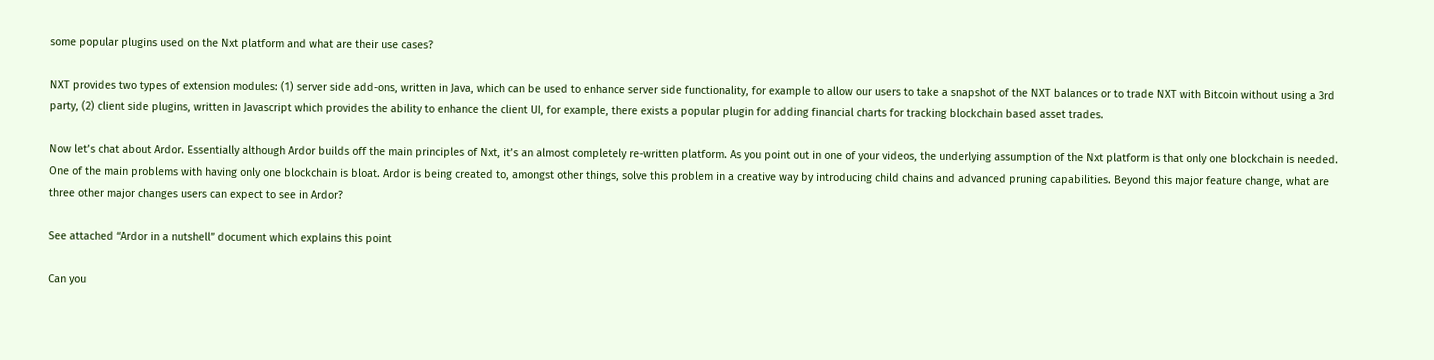some popular plugins used on the Nxt platform and what are their use cases?

NXT provides two types of extension modules: (1) server side add-ons, written in Java, which can be used to enhance server side functionality, for example to allow our users to take a snapshot of the NXT balances or to trade NXT with Bitcoin without using a 3rd party, (2) client side plugins, written in Javascript which provides the ability to enhance the client UI, for example, there exists a popular plugin for adding financial charts for tracking blockchain based asset trades.

Now let’s chat about Ardor. Essentially although Ardor builds off the main principles of Nxt, it’s an almost completely re-written platform. As you point out in one of your videos, the underlying assumption of the Nxt platform is that only one blockchain is needed. One of the main problems with having only one blockchain is bloat. Ardor is being created to, amongst other things, solve this problem in a creative way by introducing child chains and advanced pruning capabilities. Beyond this major feature change, what are three other major changes users can expect to see in Ardor?

See attached “Ardor in a nutshell” document which explains this point

Can you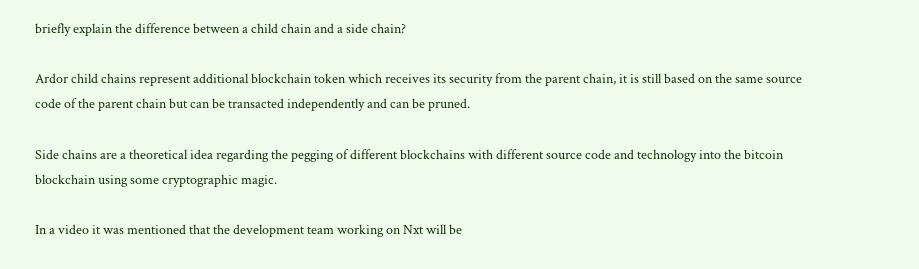briefly explain the difference between a child chain and a side chain?

Ardor child chains represent additional blockchain token which receives its security from the parent chain, it is still based on the same source code of the parent chain but can be transacted independently and can be pruned.

Side chains are a theoretical idea regarding the pegging of different blockchains with different source code and technology into the bitcoin blockchain using some cryptographic magic.

In a video it was mentioned that the development team working on Nxt will be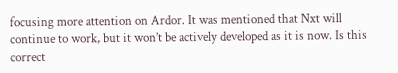focusing more attention on Ardor. It was mentioned that Nxt will continue to work, but it won’t be actively developed as it is now. Is this correct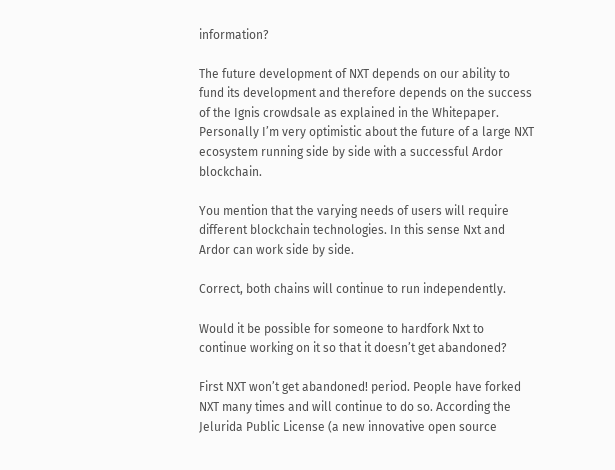information?

The future development of NXT depends on our ability to fund its development and therefore depends on the success of the Ignis crowdsale as explained in the Whitepaper. Personally I’m very optimistic about the future of a large NXT ecosystem running side by side with a successful Ardor blockchain.

You mention that the varying needs of users will require different blockchain technologies. In this sense Nxt and Ardor can work side by side.

Correct, both chains will continue to run independently.

Would it be possible for someone to hardfork Nxt to continue working on it so that it doesn’t get abandoned?

First NXT won’t get abandoned! period. People have forked NXT many times and will continue to do so. According the Jelurida Public License (a new innovative open source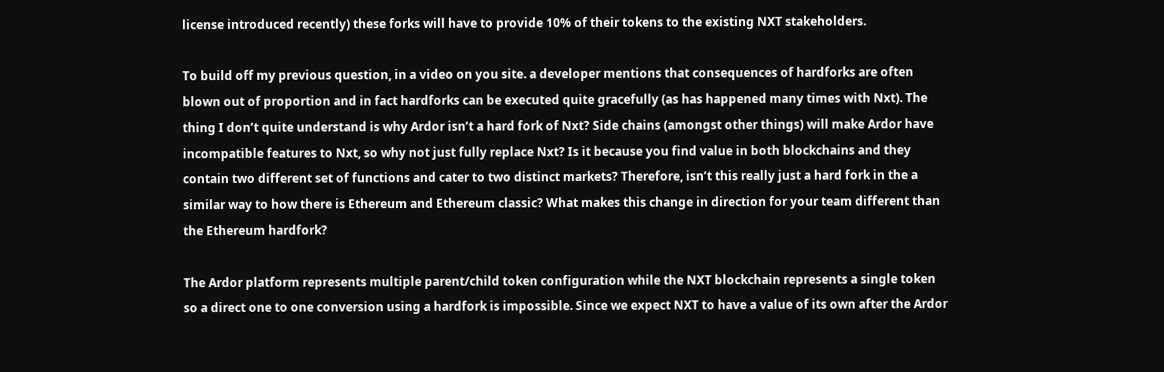license introduced recently) these forks will have to provide 10% of their tokens to the existing NXT stakeholders.

To build off my previous question, in a video on you site. a developer mentions that consequences of hardforks are often blown out of proportion and in fact hardforks can be executed quite gracefully (as has happened many times with Nxt). The thing I don’t quite understand is why Ardor isn’t a hard fork of Nxt? Side chains (amongst other things) will make Ardor have incompatible features to Nxt, so why not just fully replace Nxt? Is it because you find value in both blockchains and they contain two different set of functions and cater to two distinct markets? Therefore, isn’t this really just a hard fork in the a similar way to how there is Ethereum and Ethereum classic? What makes this change in direction for your team different than the Ethereum hardfork?

The Ardor platform represents multiple parent/child token configuration while the NXT blockchain represents a single token so a direct one to one conversion using a hardfork is impossible. Since we expect NXT to have a value of its own after the Ardor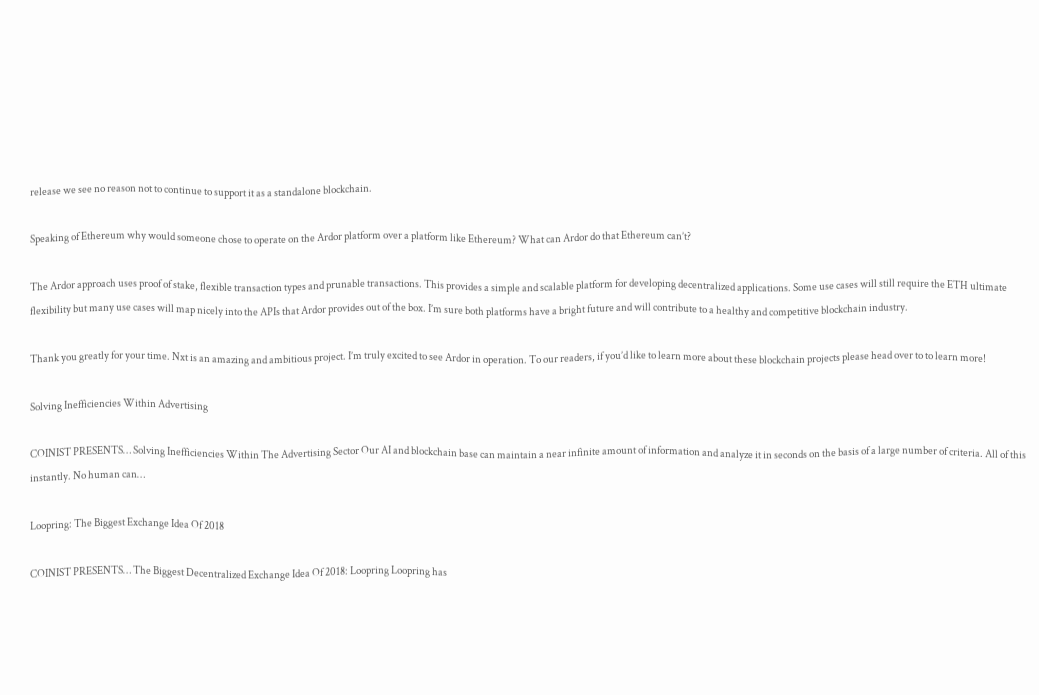release we see no reason not to continue to support it as a standalone blockchain.

Speaking of Ethereum why would someone chose to operate on the Ardor platform over a platform like Ethereum? What can Ardor do that Ethereum can’t?

The Ardor approach uses proof of stake, flexible transaction types and prunable transactions. This provides a simple and scalable platform for developing decentralized applications. Some use cases will still require the ETH ultimate flexibility but many use cases will map nicely into the APIs that Ardor provides out of the box. I’m sure both platforms have a bright future and will contribute to a healthy and competitive blockchain industry.

Thank you greatly for your time. Nxt is an amazing and ambitious project. I’m truly excited to see Ardor in operation. To our readers, if you’d like to learn more about these blockchain projects please head over to to learn more!

Solving Inefficiencies Within Advertising

COINIST PRESENTS… Solving Inefficiencies Within The Advertising Sector Our AI and blockchain base can maintain a near infinite amount of information and analyze it in seconds on the basis of a large number of criteria. All of this instantly. No human can…

Loopring: The Biggest Exchange Idea Of 2018

COINIST PRESENTS… The Biggest Decentralized Exchange Idea Of 2018: Loopring Loopring has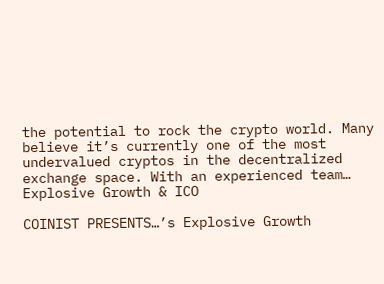the potential to rock the crypto world. Many believe it’s currently one of the most undervalued cryptos in the decentralized exchange space. With an experienced team… Explosive Growth & ICO

COINIST PRESENTS…’s Explosive Growth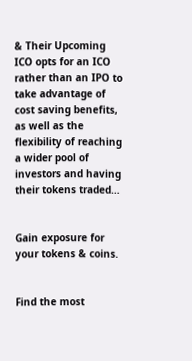& Their Upcoming ICO opts for an ICO rather than an IPO to take advantage of cost saving benefits, as well as the flexibility of reaching a wider pool of investors and having their tokens traded…


Gain exposure for your tokens & coins.


Find the most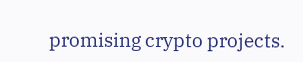promising crypto projects.